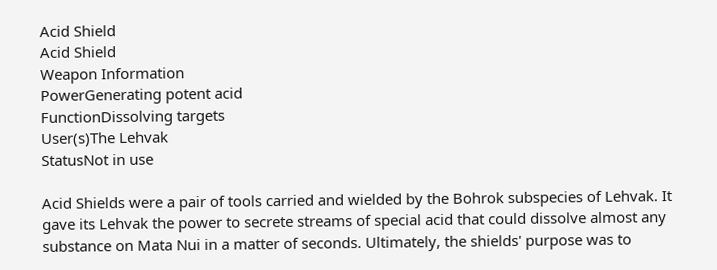Acid Shield
Acid Shield
Weapon Information
PowerGenerating potent acid
FunctionDissolving targets
User(s)The Lehvak
StatusNot in use

Acid Shields were a pair of tools carried and wielded by the Bohrok subspecies of Lehvak. It gave its Lehvak the power to secrete streams of special acid that could dissolve almost any substance on Mata Nui in a matter of seconds. Ultimately, the shields' purpose was to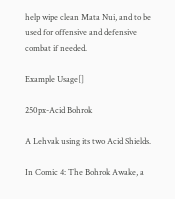help wipe clean Mata Nui, and to be used for offensive and defensive combat if needed.

Example Usage[]

250px-Acid Bohrok

A Lehvak using its two Acid Shields.

In Comic 4: The Bohrok Awake, a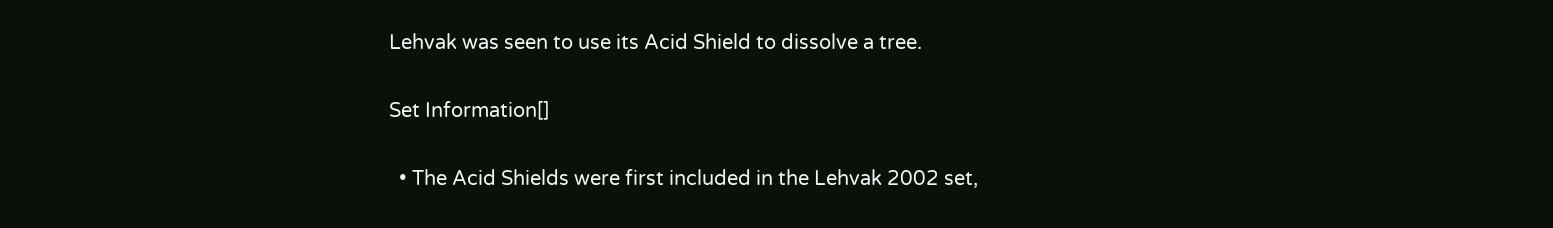Lehvak was seen to use its Acid Shield to dissolve a tree.

Set Information[]

  • The Acid Shields were first included in the Lehvak 2002 set,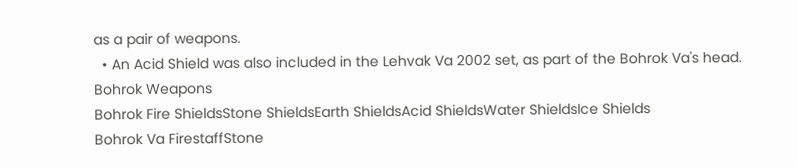as a pair of weapons.
  • An Acid Shield was also included in the Lehvak Va 2002 set, as part of the Bohrok Va's head.
Bohrok Weapons
Bohrok Fire ShieldsStone ShieldsEarth ShieldsAcid ShieldsWater ShieldsIce Shields
Bohrok Va FirestaffStone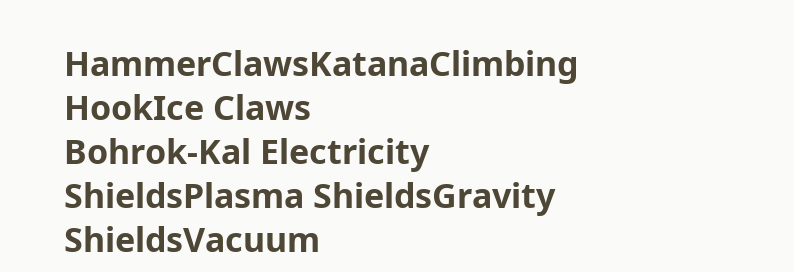HammerClawsKatanaClimbing HookIce Claws
Bohrok-Kal Electricity ShieldsPlasma ShieldsGravity ShieldsVacuum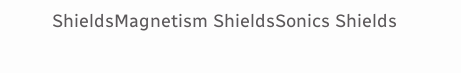ShieldsMagnetism ShieldsSonics Shields